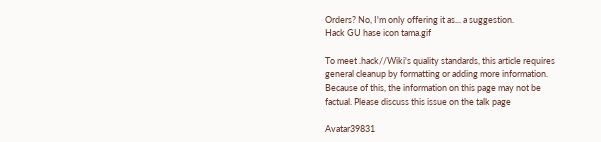Orders? No, I'm only offering it as... a suggestion.
Hack GU hase icon tama.gif

To meet .hack//Wiki's quality standards, this article requires general cleanup by formatting or adding more information. Because of this, the information on this page may not be factual. Please discuss this issue on the talk page

Avatar39831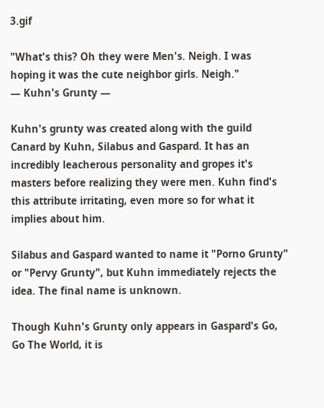3.gif

"What's this? Oh they were Men's. Neigh. I was hoping it was the cute neighbor girls. Neigh."
— Kuhn's Grunty —

Kuhn's grunty was created along with the guild Canard by Kuhn, Silabus and Gaspard. It has an incredibly leacherous personality and gropes it's masters before realizing they were men. Kuhn find's this attribute irritating, even more so for what it implies about him.

Silabus and Gaspard wanted to name it "Porno Grunty" or "Pervy Grunty", but Kuhn immediately rejects the idea. The final name is unknown.

Though Kuhn's Grunty only appears in Gaspard's Go, Go The World, it is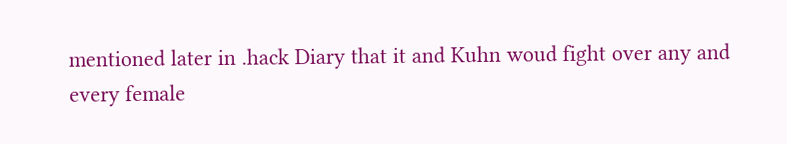mentioned later in .hack Diary that it and Kuhn woud fight over any and every female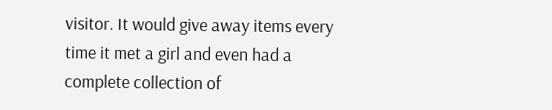visitor. It would give away items every time it met a girl and even had a complete collection of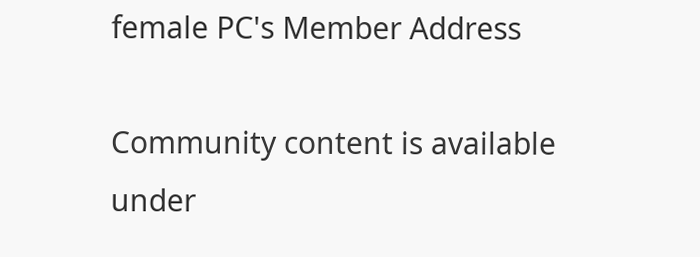female PC's Member Address

Community content is available under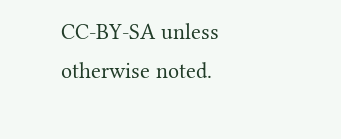CC-BY-SA unless otherwise noted.